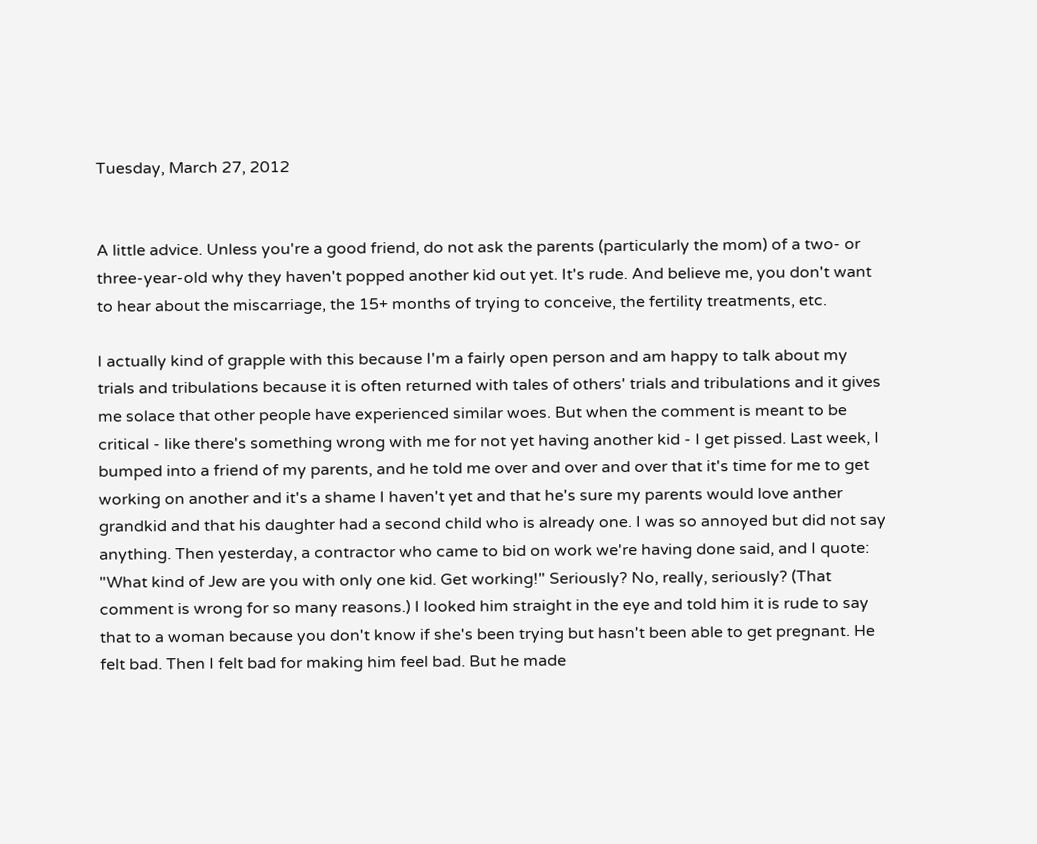Tuesday, March 27, 2012


A little advice. Unless you're a good friend, do not ask the parents (particularly the mom) of a two- or three-year-old why they haven't popped another kid out yet. It's rude. And believe me, you don't want to hear about the miscarriage, the 15+ months of trying to conceive, the fertility treatments, etc.

I actually kind of grapple with this because I'm a fairly open person and am happy to talk about my trials and tribulations because it is often returned with tales of others' trials and tribulations and it gives me solace that other people have experienced similar woes. But when the comment is meant to be critical - like there's something wrong with me for not yet having another kid - I get pissed. Last week, I bumped into a friend of my parents, and he told me over and over and over that it's time for me to get working on another and it's a shame I haven't yet and that he's sure my parents would love anther grandkid and that his daughter had a second child who is already one. I was so annoyed but did not say anything. Then yesterday, a contractor who came to bid on work we're having done said, and I quote: "What kind of Jew are you with only one kid. Get working!" Seriously? No, really, seriously? (That comment is wrong for so many reasons.) I looked him straight in the eye and told him it is rude to say that to a woman because you don't know if she's been trying but hasn't been able to get pregnant. He felt bad. Then I felt bad for making him feel bad. But he made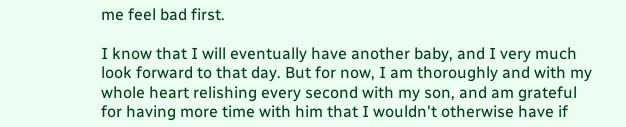me feel bad first.

I know that I will eventually have another baby, and I very much look forward to that day. But for now, I am thoroughly and with my whole heart relishing every second with my son, and am grateful for having more time with him that I wouldn't otherwise have if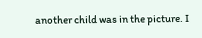another child was in the picture. I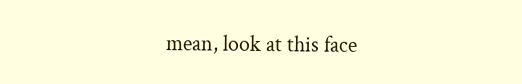mean, look at this face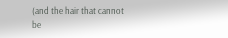(and the hair that cannot be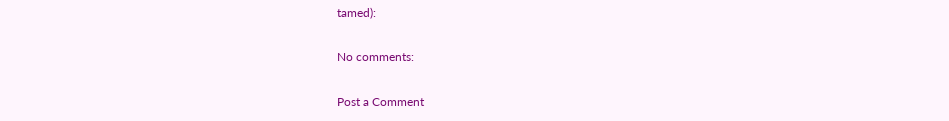tamed):

No comments:

Post a Comment